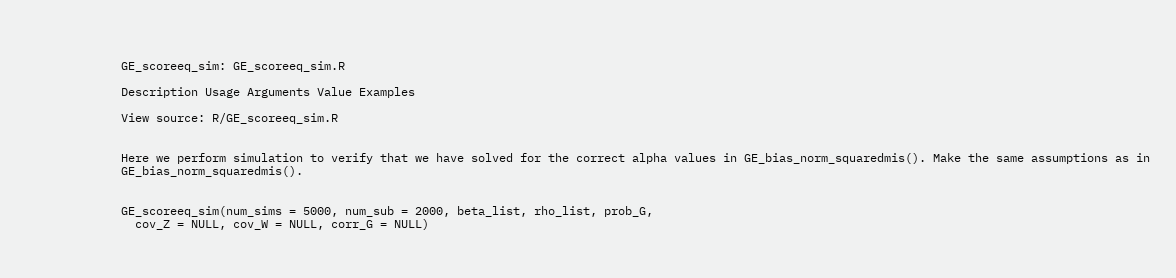GE_scoreeq_sim: GE_scoreeq_sim.R

Description Usage Arguments Value Examples

View source: R/GE_scoreeq_sim.R


Here we perform simulation to verify that we have solved for the correct alpha values in GE_bias_norm_squaredmis(). Make the same assumptions as in GE_bias_norm_squaredmis().


GE_scoreeq_sim(num_sims = 5000, num_sub = 2000, beta_list, rho_list, prob_G,
  cov_Z = NULL, cov_W = NULL, corr_G = NULL)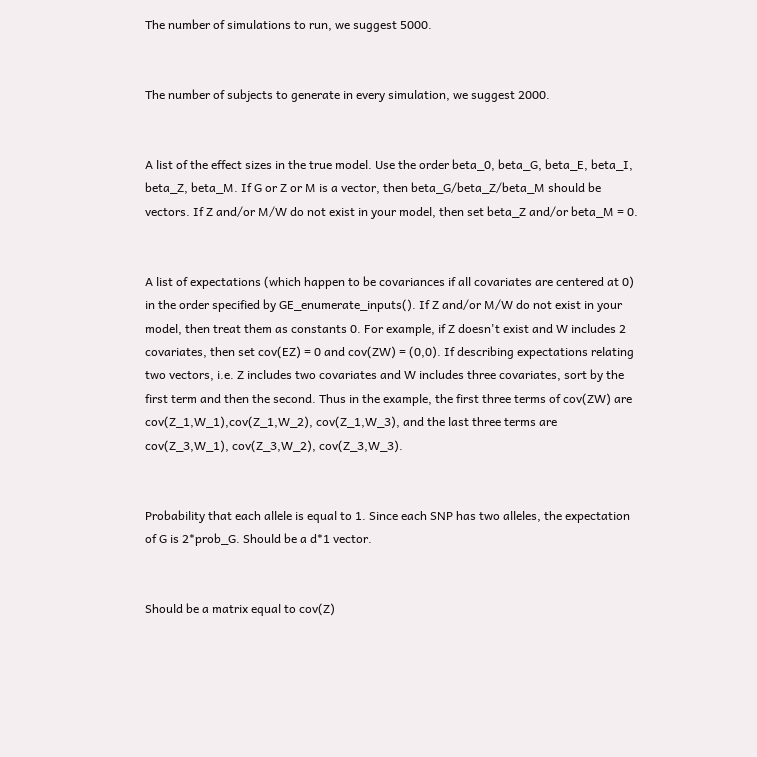The number of simulations to run, we suggest 5000.


The number of subjects to generate in every simulation, we suggest 2000.


A list of the effect sizes in the true model. Use the order beta_0, beta_G, beta_E, beta_I, beta_Z, beta_M. If G or Z or M is a vector, then beta_G/beta_Z/beta_M should be vectors. If Z and/or M/W do not exist in your model, then set beta_Z and/or beta_M = 0.


A list of expectations (which happen to be covariances if all covariates are centered at 0) in the order specified by GE_enumerate_inputs(). If Z and/or M/W do not exist in your model, then treat them as constants 0. For example, if Z doesn't exist and W includes 2 covariates, then set cov(EZ) = 0 and cov(ZW) = (0,0). If describing expectations relating two vectors, i.e. Z includes two covariates and W includes three covariates, sort by the first term and then the second. Thus in the example, the first three terms of cov(ZW) are cov(Z_1,W_1),cov(Z_1,W_2), cov(Z_1,W_3), and the last three terms are cov(Z_3,W_1), cov(Z_3,W_2), cov(Z_3,W_3).


Probability that each allele is equal to 1. Since each SNP has two alleles, the expectation of G is 2*prob_G. Should be a d*1 vector.


Should be a matrix equal to cov(Z)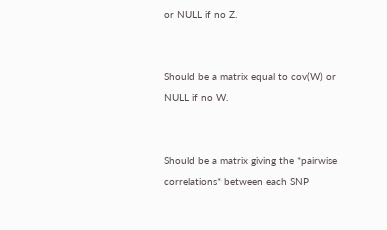or NULL if no Z.


Should be a matrix equal to cov(W) or NULL if no W.


Should be a matrix giving the *pairwise correlations* between each SNP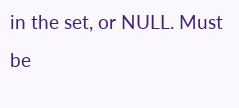in the set, or NULL. Must be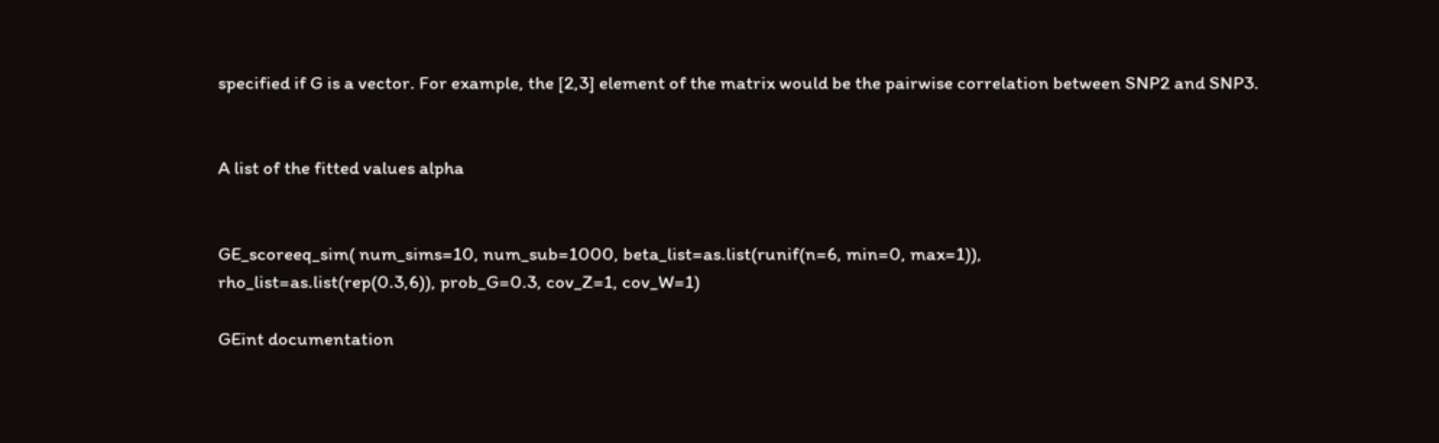specified if G is a vector. For example, the [2,3] element of the matrix would be the pairwise correlation between SNP2 and SNP3.


A list of the fitted values alpha


GE_scoreeq_sim( num_sims=10, num_sub=1000, beta_list=as.list(runif(n=6, min=0, max=1)),
rho_list=as.list(rep(0.3,6)), prob_G=0.3, cov_Z=1, cov_W=1)

GEint documentation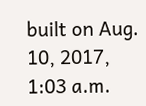built on Aug. 10, 2017, 1:03 a.m.